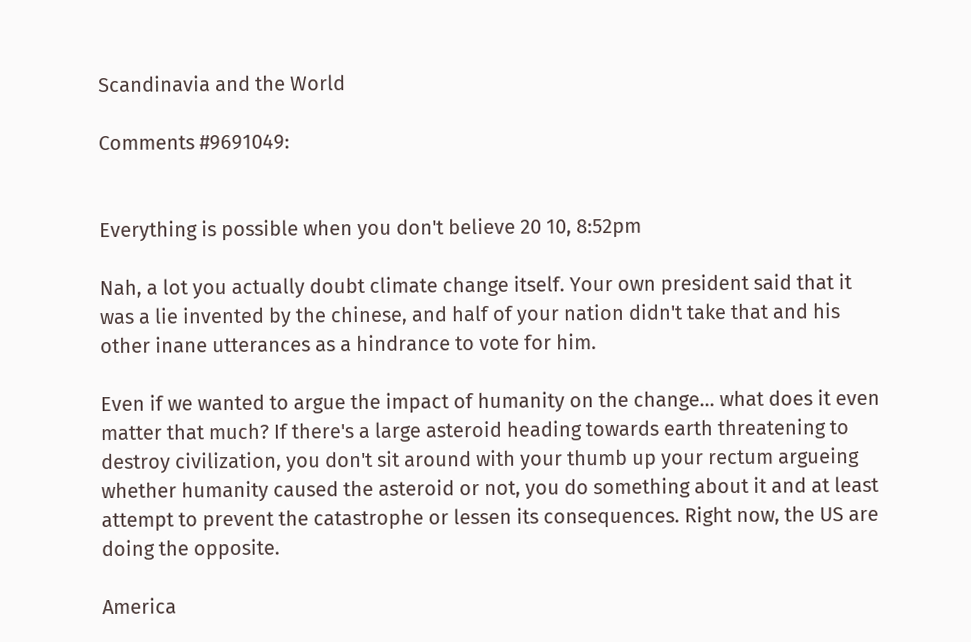Scandinavia and the World

Comments #9691049:


Everything is possible when you don't believe 20 10, 8:52pm

Nah, a lot you actually doubt climate change itself. Your own president said that it was a lie invented by the chinese, and half of your nation didn't take that and his other inane utterances as a hindrance to vote for him.

Even if we wanted to argue the impact of humanity on the change... what does it even matter that much? If there's a large asteroid heading towards earth threatening to destroy civilization, you don't sit around with your thumb up your rectum argueing whether humanity caused the asteroid or not, you do something about it and at least attempt to prevent the catastrophe or lessen its consequences. Right now, the US are doing the opposite.

America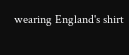wearing England's shirt